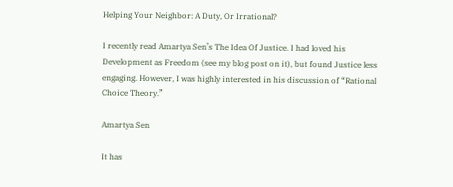Helping Your Neighbor: A Duty, Or Irrational?

I recently read Amartya Sen’s The Idea Of Justice. I had loved his Development as Freedom (see my blog post on it), but found Justice less engaging. However, I was highly interested in his discussion of “Rational Choice Theory.”

Amartya Sen

It has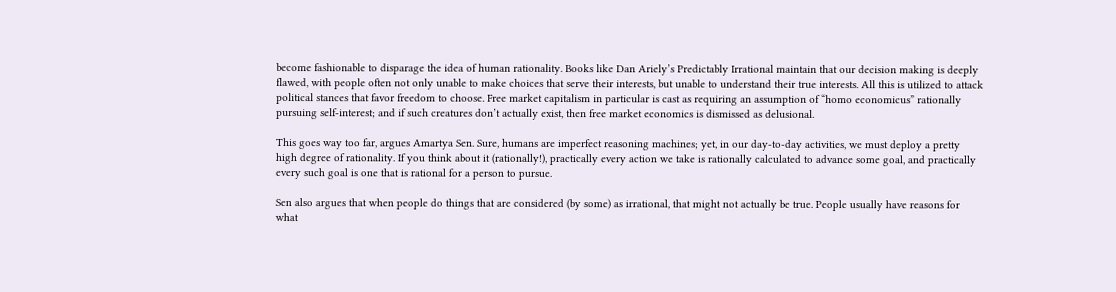become fashionable to disparage the idea of human rationality. Books like Dan Ariely’s Predictably Irrational maintain that our decision making is deeply flawed, with people often not only unable to make choices that serve their interests, but unable to understand their true interests. All this is utilized to attack political stances that favor freedom to choose. Free market capitalism in particular is cast as requiring an assumption of “homo economicus” rationally pursuing self-interest; and if such creatures don’t actually exist, then free market economics is dismissed as delusional.

This goes way too far, argues Amartya Sen. Sure, humans are imperfect reasoning machines; yet, in our day-to-day activities, we must deploy a pretty high degree of rationality. If you think about it (rationally!), practically every action we take is rationally calculated to advance some goal, and practically every such goal is one that is rational for a person to pursue.

Sen also argues that when people do things that are considered (by some) as irrational, that might not actually be true. People usually have reasons for what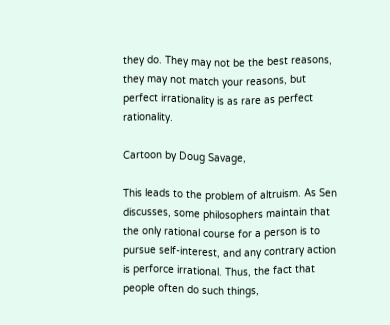they do. They may not be the best reasons, they may not match your reasons, but perfect irrationality is as rare as perfect rationality.

Cartoon by Doug Savage,

This leads to the problem of altruism. As Sen discusses, some philosophers maintain that the only rational course for a person is to pursue self-interest, and any contrary action is perforce irrational. Thus, the fact that people often do such things,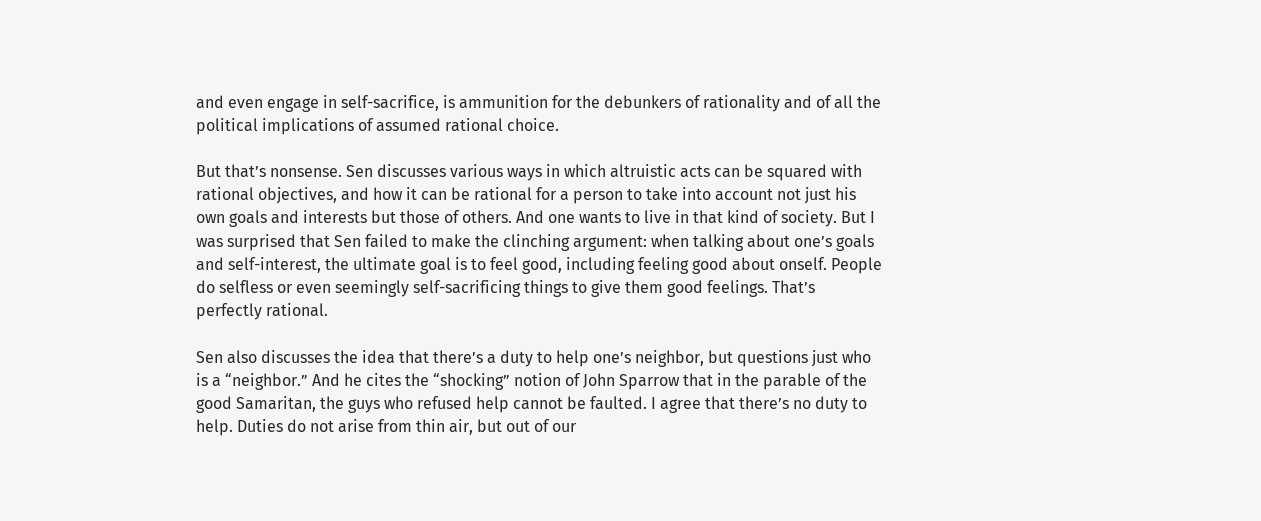and even engage in self-sacrifice, is ammunition for the debunkers of rationality and of all the political implications of assumed rational choice.

But that’s nonsense. Sen discusses various ways in which altruistic acts can be squared with rational objectives, and how it can be rational for a person to take into account not just his own goals and interests but those of others. And one wants to live in that kind of society. But I was surprised that Sen failed to make the clinching argument: when talking about one’s goals and self-interest, the ultimate goal is to feel good, including feeling good about onself. People do selfless or even seemingly self-sacrificing things to give them good feelings. That’s perfectly rational.

Sen also discusses the idea that there’s a duty to help one’s neighbor, but questions just who is a “neighbor.” And he cites the “shocking” notion of John Sparrow that in the parable of the good Samaritan, the guys who refused help cannot be faulted. I agree that there’s no duty to help. Duties do not arise from thin air, but out of our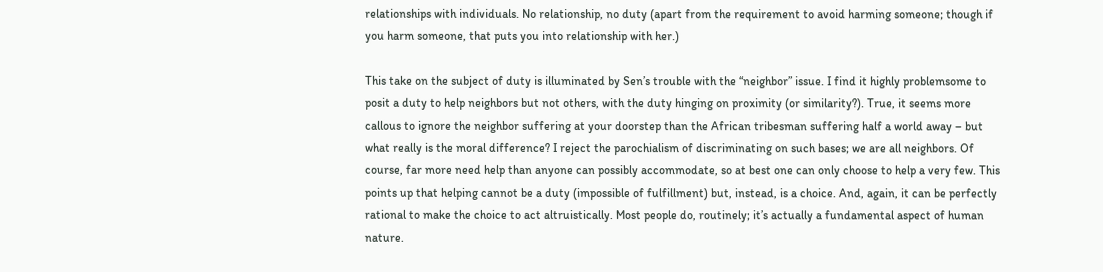relationships with individuals. No relationship, no duty (apart from the requirement to avoid harming someone; though if you harm someone, that puts you into relationship with her.)

This take on the subject of duty is illuminated by Sen’s trouble with the “neighbor” issue. I find it highly problemsome to posit a duty to help neighbors but not others, with the duty hinging on proximity (or similarity?). True, it seems more callous to ignore the neighbor suffering at your doorstep than the African tribesman suffering half a world away – but what really is the moral difference? I reject the parochialism of discriminating on such bases; we are all neighbors. Of course, far more need help than anyone can possibly accommodate, so at best one can only choose to help a very few. This points up that helping cannot be a duty (impossible of fulfillment) but, instead, is a choice. And, again, it can be perfectly rational to make the choice to act altruistically. Most people do, routinely; it’s actually a fundamental aspect of human nature.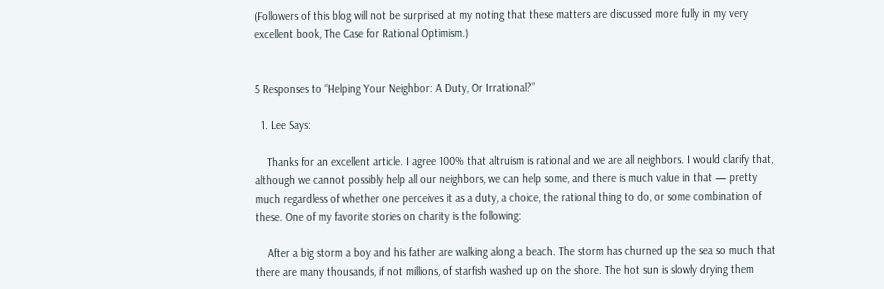(Followers of this blog will not be surprised at my noting that these matters are discussed more fully in my very excellent book, The Case for Rational Optimism.)


5 Responses to “Helping Your Neighbor: A Duty, Or Irrational?”

  1. Lee Says:

    Thanks for an excellent article. I agree 100% that altruism is rational and we are all neighbors. I would clarify that, although we cannot possibly help all our neighbors, we can help some, and there is much value in that — pretty much regardless of whether one perceives it as a duty, a choice, the rational thing to do, or some combination of these. One of my favorite stories on charity is the following:

    After a big storm a boy and his father are walking along a beach. The storm has churned up the sea so much that there are many thousands, if not millions, of starfish washed up on the shore. The hot sun is slowly drying them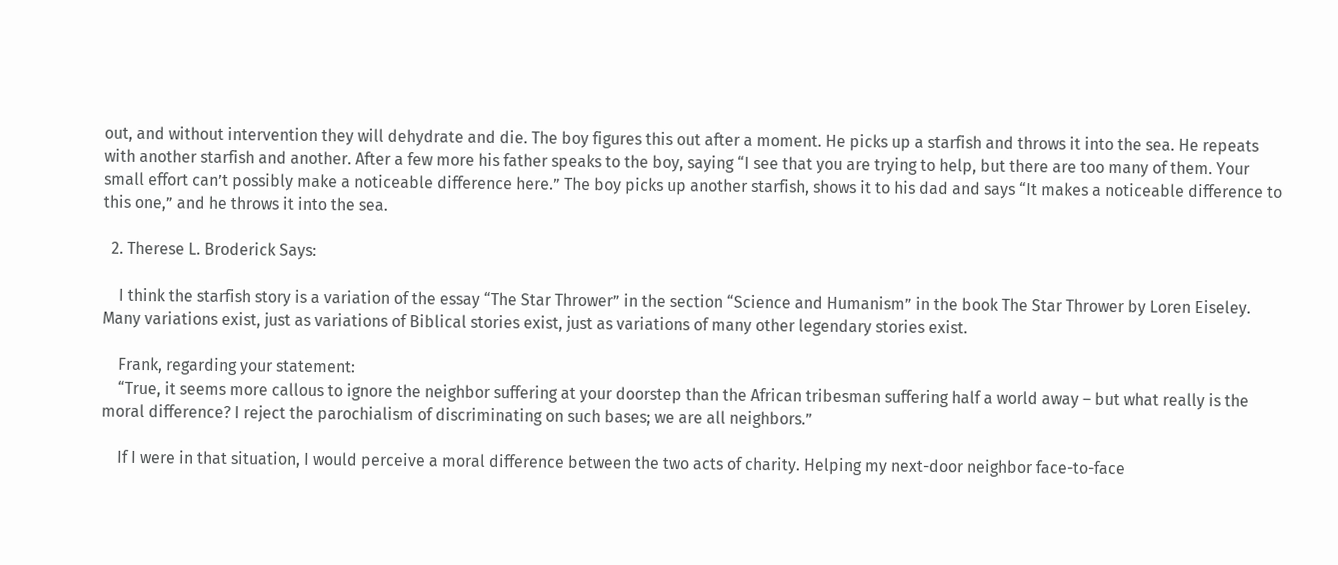out, and without intervention they will dehydrate and die. The boy figures this out after a moment. He picks up a starfish and throws it into the sea. He repeats with another starfish and another. After a few more his father speaks to the boy, saying “I see that you are trying to help, but there are too many of them. Your small effort can’t possibly make a noticeable difference here.” The boy picks up another starfish, shows it to his dad and says “It makes a noticeable difference to this one,” and he throws it into the sea.

  2. Therese L. Broderick Says:

    I think the starfish story is a variation of the essay “The Star Thrower” in the section “Science and Humanism” in the book The Star Thrower by Loren Eiseley. Many variations exist, just as variations of Biblical stories exist, just as variations of many other legendary stories exist.

    Frank, regarding your statement:
    “True, it seems more callous to ignore the neighbor suffering at your doorstep than the African tribesman suffering half a world away – but what really is the moral difference? I reject the parochialism of discriminating on such bases; we are all neighbors.”

    If I were in that situation, I would perceive a moral difference between the two acts of charity. Helping my next-door neighbor face-to-face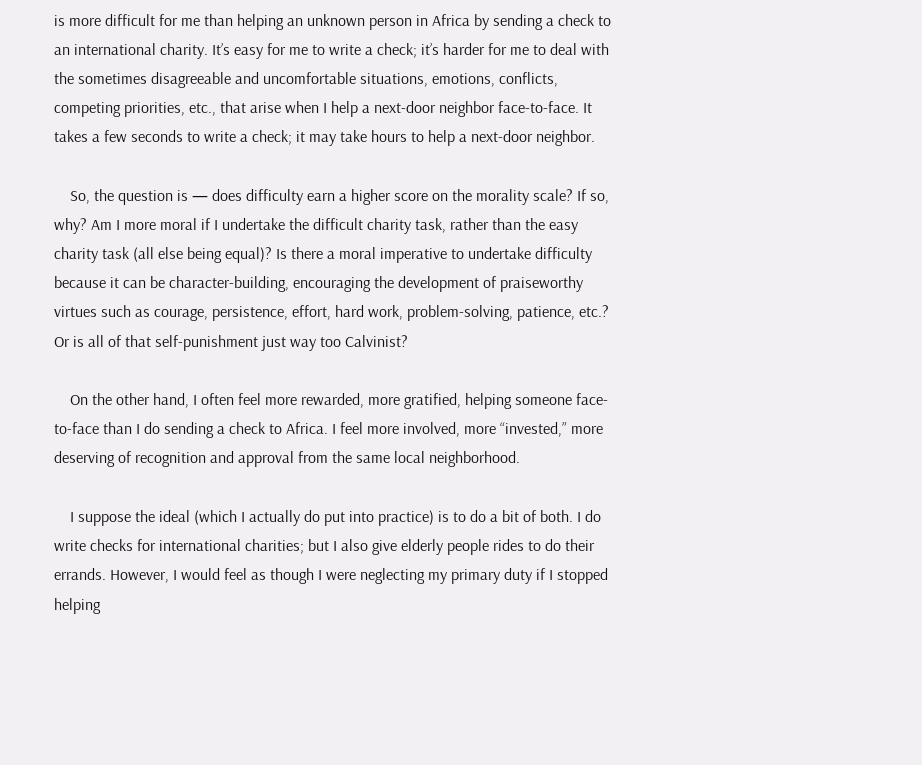is more difficult for me than helping an unknown person in Africa by sending a check to an international charity. It’s easy for me to write a check; it’s harder for me to deal with the sometimes disagreeable and uncomfortable situations, emotions, conflicts, competing priorities, etc., that arise when I help a next-door neighbor face-to-face. It takes a few seconds to write a check; it may take hours to help a next-door neighbor.

    So, the question is — does difficulty earn a higher score on the morality scale? If so, why? Am I more moral if I undertake the difficult charity task, rather than the easy charity task (all else being equal)? Is there a moral imperative to undertake difficulty because it can be character-building, encouraging the development of praiseworthy virtues such as courage, persistence, effort, hard work, problem-solving, patience, etc.? Or is all of that self-punishment just way too Calvinist?

    On the other hand, I often feel more rewarded, more gratified, helping someone face-to-face than I do sending a check to Africa. I feel more involved, more “invested,” more deserving of recognition and approval from the same local neighborhood.

    I suppose the ideal (which I actually do put into practice) is to do a bit of both. I do write checks for international charities; but I also give elderly people rides to do their errands. However, I would feel as though I were neglecting my primary duty if I stopped helping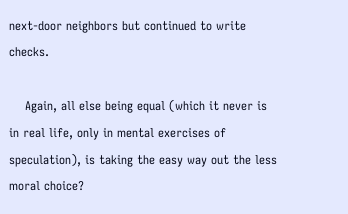next-door neighbors but continued to write checks.

    Again, all else being equal (which it never is in real life, only in mental exercises of speculation), is taking the easy way out the less moral choice?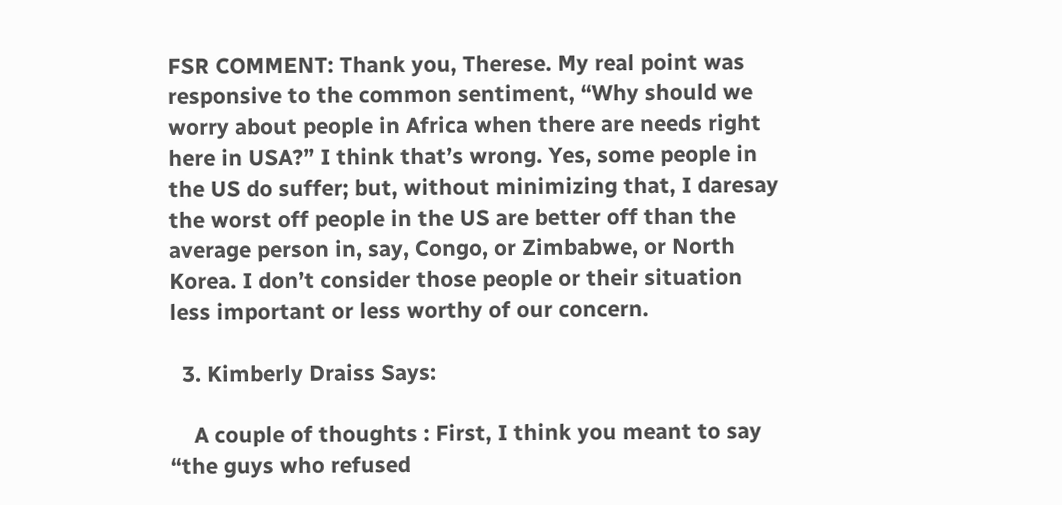FSR COMMENT: Thank you, Therese. My real point was responsive to the common sentiment, “Why should we worry about people in Africa when there are needs right here in USA?” I think that’s wrong. Yes, some people in the US do suffer; but, without minimizing that, I daresay the worst off people in the US are better off than the average person in, say, Congo, or Zimbabwe, or North Korea. I don’t consider those people or their situation less important or less worthy of our concern.

  3. Kimberly Draiss Says:

    A couple of thoughts : First, I think you meant to say “the guys who refused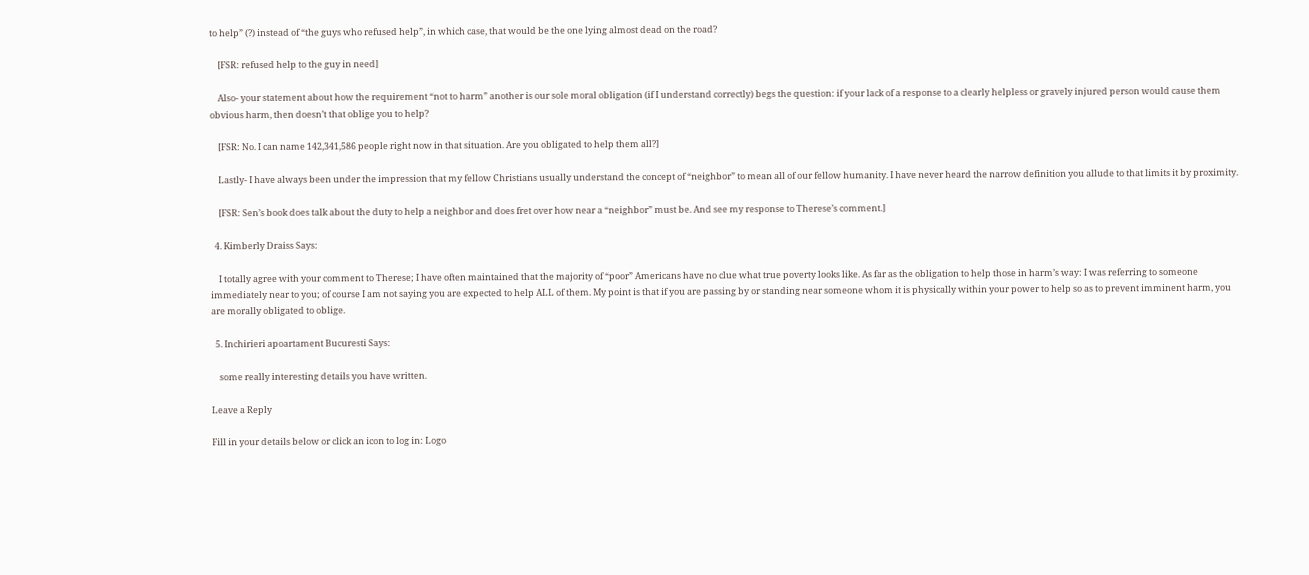to help” (?) instead of “the guys who refused help”, in which case, that would be the one lying almost dead on the road?

    [FSR: refused help to the guy in need]

    Also- your statement about how the requirement “not to harm” another is our sole moral obligation (if I understand correctly) begs the question: if your lack of a response to a clearly helpless or gravely injured person would cause them obvious harm, then doesn’t that oblige you to help?

    [FSR: No. I can name 142,341,586 people right now in that situation. Are you obligated to help them all?]

    Lastly- I have always been under the impression that my fellow Christians usually understand the concept of “neighbor” to mean all of our fellow humanity. I have never heard the narrow definition you allude to that limits it by proximity.

    [FSR: Sen’s book does talk about the duty to help a neighbor and does fret over how near a “neighbor” must be. And see my response to Therese’s comment.]

  4. Kimberly Draiss Says:

    I totally agree with your comment to Therese; I have often maintained that the majority of “poor” Americans have no clue what true poverty looks like. As far as the obligation to help those in harm’s way: I was referring to someone immediately near to you; of course I am not saying you are expected to help ALL of them. My point is that if you are passing by or standing near someone whom it is physically within your power to help so as to prevent imminent harm, you are morally obligated to oblige.

  5. Inchirieri apoartament Bucuresti Says:

    some really interesting details you have written.

Leave a Reply

Fill in your details below or click an icon to log in: Logo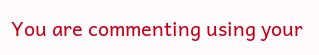You are commenting using your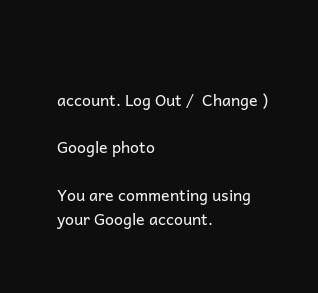account. Log Out /  Change )

Google photo

You are commenting using your Google account.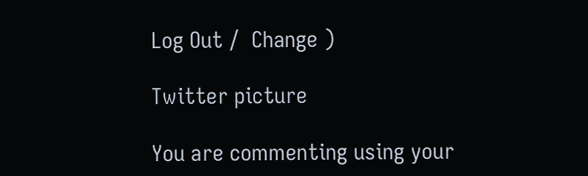Log Out /  Change )

Twitter picture

You are commenting using your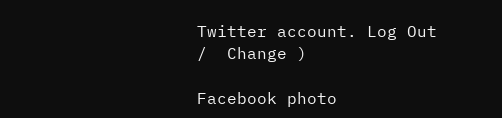Twitter account. Log Out /  Change )

Facebook photo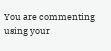You are commenting using your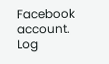Facebook account. Log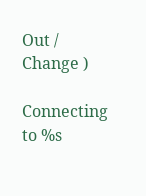Out /  Change )

Connecting to %s